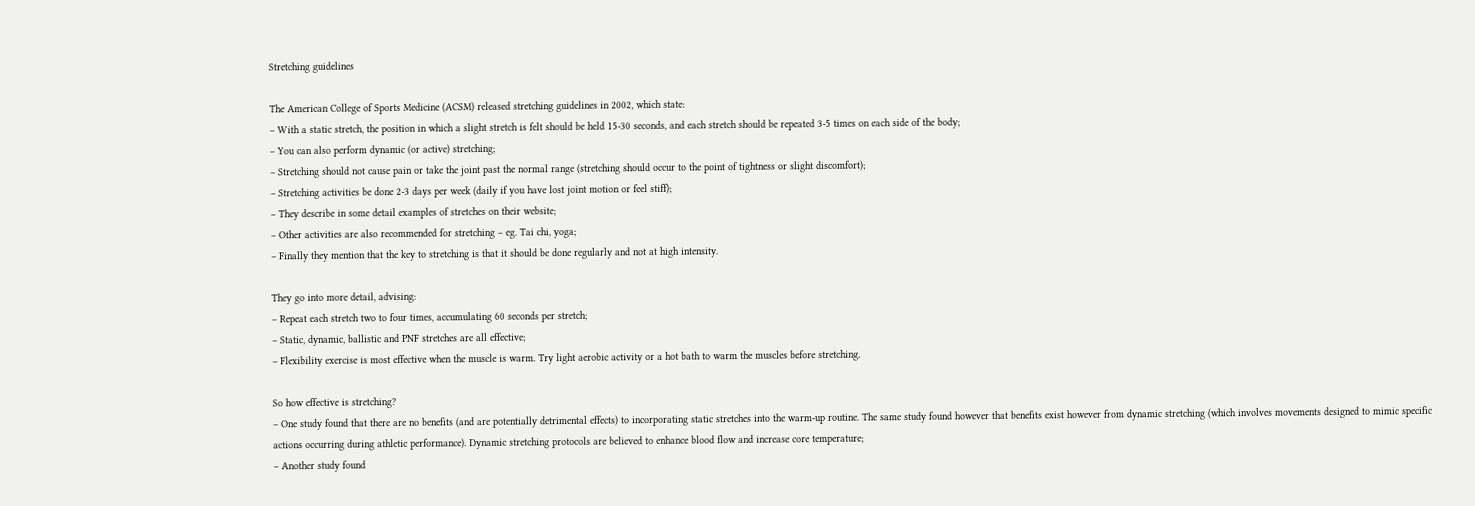Stretching guidelines

The American College of Sports Medicine (ACSM) released stretching guidelines in 2002, which state:
– With a static stretch, the position in which a slight stretch is felt should be held 15-30 seconds, and each stretch should be repeated 3-5 times on each side of the body;
– You can also perform dynamic (or active) stretching;
– Stretching should not cause pain or take the joint past the normal range (stretching should occur to the point of tightness or slight discomfort);
– Stretching activities be done 2-3 days per week (daily if you have lost joint motion or feel stiff);
– They describe in some detail examples of stretches on their website;
– Other activities are also recommended for stretching – eg. Tai chi, yoga;
– Finally they mention that the key to stretching is that it should be done regularly and not at high intensity.

They go into more detail, advising:
– Repeat each stretch two to four times, accumulating 60 seconds per stretch;
– Static, dynamic, ballistic and PNF stretches are all effective;
– Flexibility exercise is most effective when the muscle is warm. Try light aerobic activity or a hot bath to warm the muscles before stretching.

So how effective is stretching?
– One study found that there are no benefits (and are potentially detrimental effects) to incorporating static stretches into the warm-up routine. The same study found however that benefits exist however from dynamic stretching (which involves movements designed to mimic specific actions occurring during athletic performance). Dynamic stretching protocols are believed to enhance blood flow and increase core temperature;
– Another study found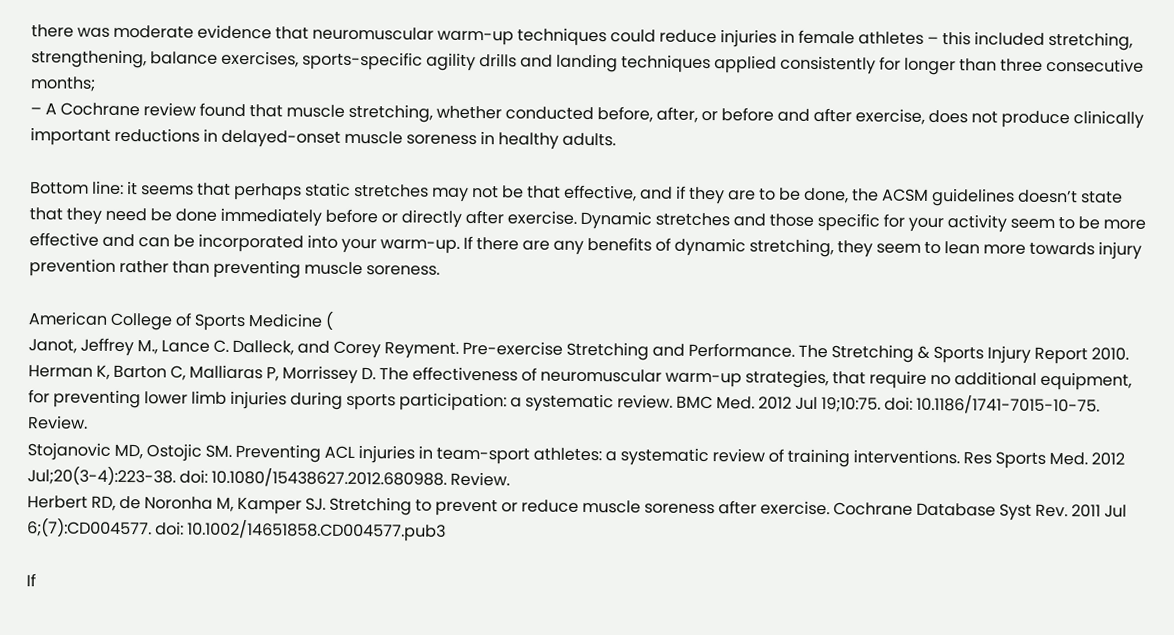there was moderate evidence that neuromuscular warm-up techniques could reduce injuries in female athletes – this included stretching, strengthening, balance exercises, sports-specific agility drills and landing techniques applied consistently for longer than three consecutive months;
– A Cochrane review found that muscle stretching, whether conducted before, after, or before and after exercise, does not produce clinically important reductions in delayed-onset muscle soreness in healthy adults.

Bottom line: it seems that perhaps static stretches may not be that effective, and if they are to be done, the ACSM guidelines doesn’t state that they need be done immediately before or directly after exercise. Dynamic stretches and those specific for your activity seem to be more effective and can be incorporated into your warm-up. If there are any benefits of dynamic stretching, they seem to lean more towards injury prevention rather than preventing muscle soreness.

American College of Sports Medicine (
Janot, Jeffrey M., Lance C. Dalleck, and Corey Reyment. Pre-exercise Stretching and Performance. The Stretching & Sports Injury Report 2010.
Herman K, Barton C, Malliaras P, Morrissey D. The effectiveness of neuromuscular warm-up strategies, that require no additional equipment, for preventing lower limb injuries during sports participation: a systematic review. BMC Med. 2012 Jul 19;10:75. doi: 10.1186/1741-7015-10-75. Review.
Stojanovic MD, Ostojic SM. Preventing ACL injuries in team-sport athletes: a systematic review of training interventions. Res Sports Med. 2012 Jul;20(3-4):223-38. doi: 10.1080/15438627.2012.680988. Review.
Herbert RD, de Noronha M, Kamper SJ. Stretching to prevent or reduce muscle soreness after exercise. Cochrane Database Syst Rev. 2011 Jul 6;(7):CD004577. doi: 10.1002/14651858.CD004577.pub3

If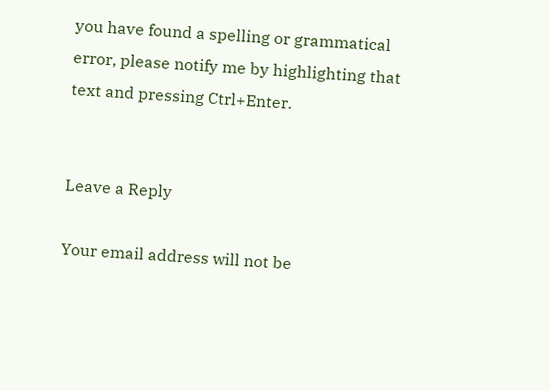you have found a spelling or grammatical error, please notify me by highlighting that text and pressing Ctrl+Enter.


Leave a Reply

Your email address will not be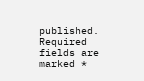published. Required fields are marked *